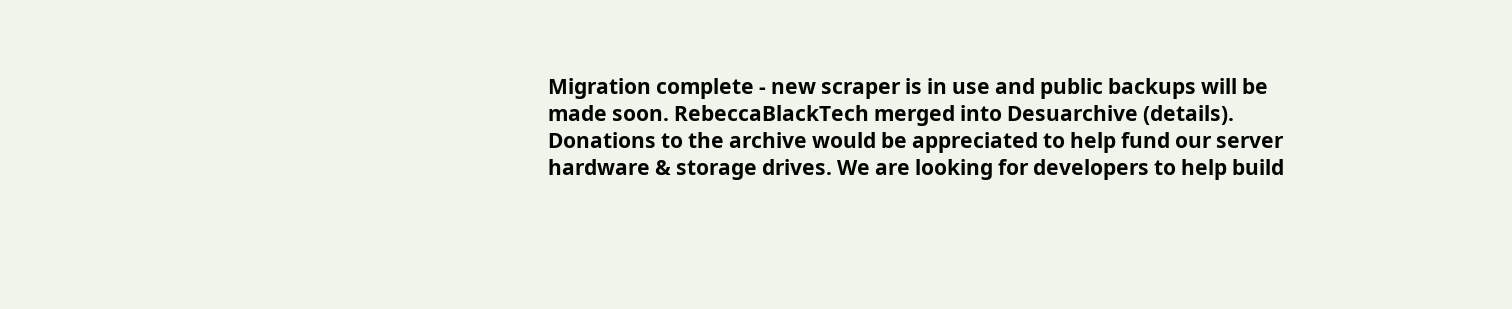Migration complete - new scraper is in use and public backups will be made soon. RebeccaBlackTech merged into Desuarchive (details).
Donations to the archive would be appreciated to help fund our server hardware & storage drives. We are looking for developers to help build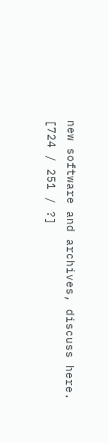new software and archives, discuss here.
[724 / 251 / ?]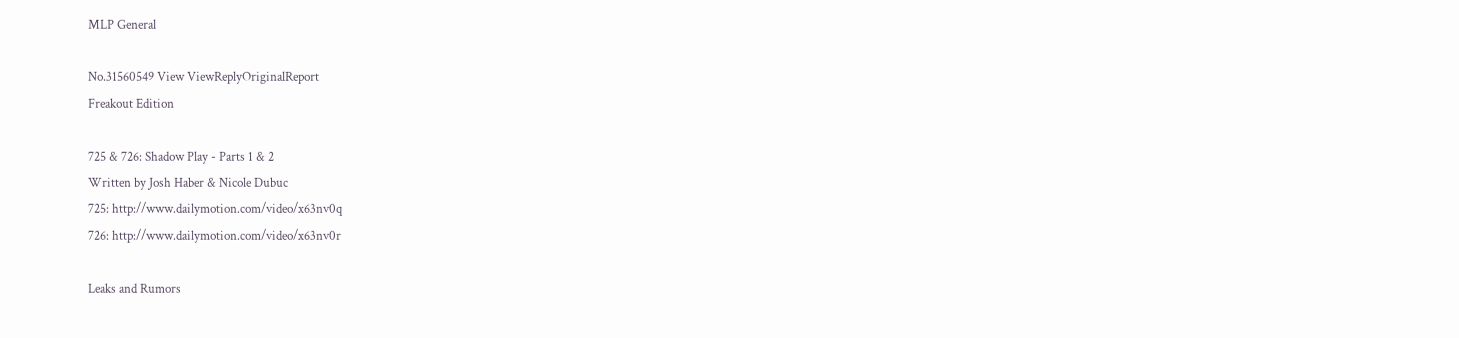MLP General

No.31560549 View ViewReplyOriginalReport
Freakout Edition

725 & 726: Shadow Play - Parts 1 & 2
Written by Josh Haber & Nicole Dubuc
725: http://www.dailymotion.com/video/x63nv0q
726: http://www.dailymotion.com/video/x63nv0r

Leaks and Rumors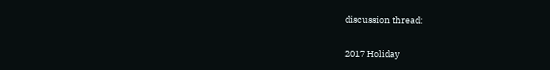discussion thread:

2017 Holiday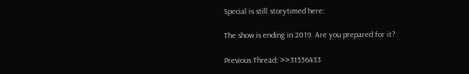Special is still storytimed here:

The show is ending in 2019. Are you prepared for it?

Previous Thread: >>31556433